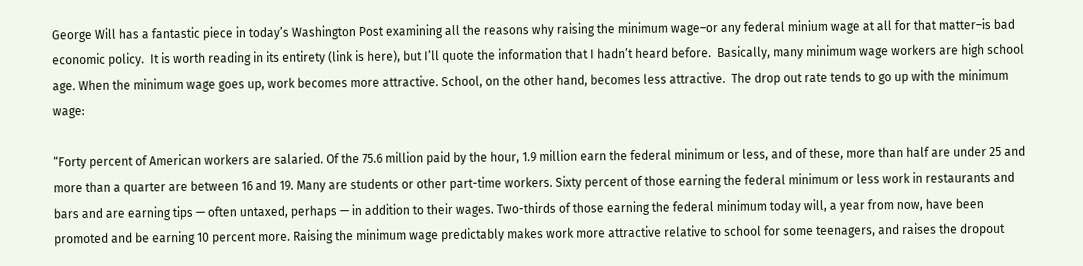George Will has a fantastic piece in today’s Washington Post examining all the reasons why raising the minimum wage–or any federal minium wage at all for that matter–is bad economic policy.  It is worth reading in its entirety (link is here), but I’ll quote the information that I hadn’t heard before.  Basically, many minimum wage workers are high school age. When the minimum wage goes up, work becomes more attractive. School, on the other hand, becomes less attractive.  The drop out rate tends to go up with the minimum wage:

“Forty percent of American workers are salaried. Of the 75.6 million paid by the hour, 1.9 million earn the federal minimum or less, and of these, more than half are under 25 and more than a quarter are between 16 and 19. Many are students or other part-time workers. Sixty percent of those earning the federal minimum or less work in restaurants and bars and are earning tips — often untaxed, perhaps — in addition to their wages. Two-thirds of those earning the federal minimum today will, a year from now, have been promoted and be earning 10 percent more. Raising the minimum wage predictably makes work more attractive relative to school for some teenagers, and raises the dropout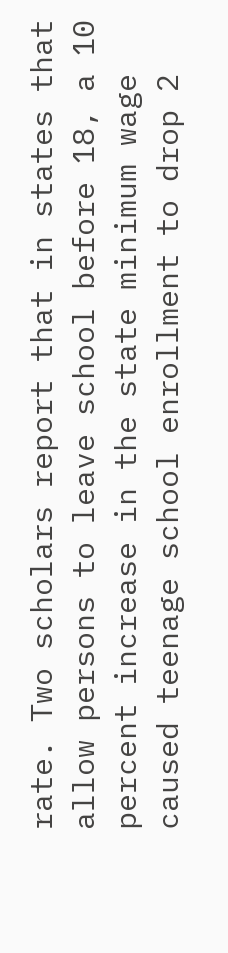rate. Two scholars report that in states that allow persons to leave school before 18, a 10 percent increase in the state minimum wage caused teenage school enrollment to drop 2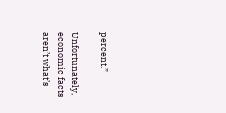percent.”

Unfortunately, economic facts aren’t what’s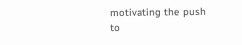motivating the push to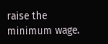raise the minimum wage.